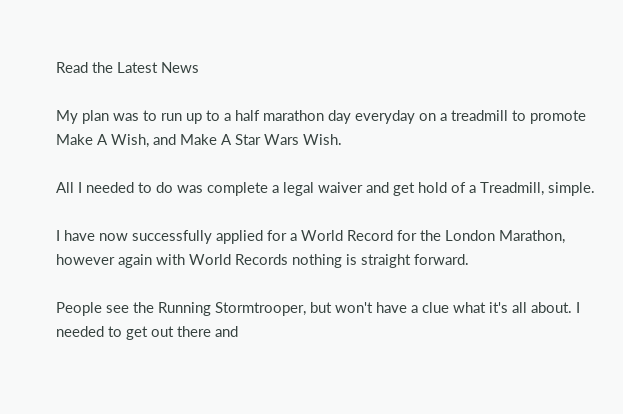Read the Latest News

My plan was to run up to a half marathon day everyday on a treadmill to promote Make A Wish, and Make A Star Wars Wish.

All I needed to do was complete a legal waiver and get hold of a Treadmill, simple.

I have now successfully applied for a World Record for the London Marathon, however again with World Records nothing is straight forward.

People see the Running Stormtrooper, but won't have a clue what it's all about. I needed to get out there and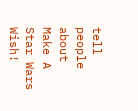tell people about Make A Star Wars Wish!